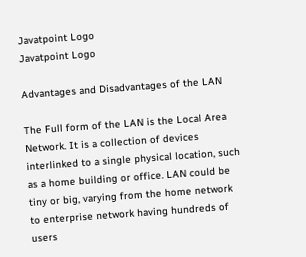Javatpoint Logo
Javatpoint Logo

Advantages and Disadvantages of the LAN

The Full form of the LAN is the Local Area Network. It is a collection of devices interlinked to a single physical location, such as a home building or office. LAN could be tiny or big, varying from the home network to enterprise network having hundreds of users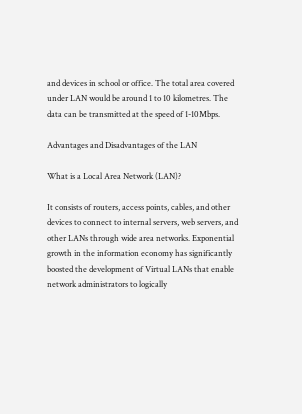and devices in school or office. The total area covered under LAN would be around 1 to 10 kilometres. The data can be transmitted at the speed of 1-10Mbps.

Advantages and Disadvantages of the LAN

What is a Local Area Network (LAN)?

It consists of routers, access points, cables, and other devices to connect to internal servers, web servers, and other LANs through wide area networks. Exponential growth in the information economy has significantly boosted the development of Virtual LANs that enable network administrators to logically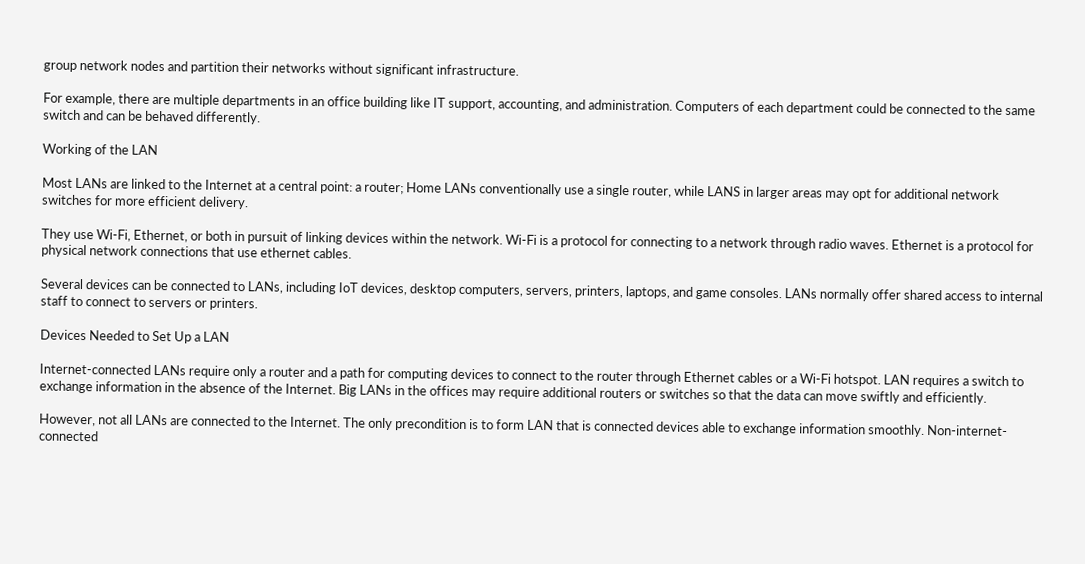group network nodes and partition their networks without significant infrastructure.

For example, there are multiple departments in an office building like IT support, accounting, and administration. Computers of each department could be connected to the same switch and can be behaved differently.

Working of the LAN

Most LANs are linked to the Internet at a central point: a router; Home LANs conventionally use a single router, while LANS in larger areas may opt for additional network switches for more efficient delivery.

They use Wi-Fi, Ethernet, or both in pursuit of linking devices within the network. Wi-Fi is a protocol for connecting to a network through radio waves. Ethernet is a protocol for physical network connections that use ethernet cables.

Several devices can be connected to LANs, including IoT devices, desktop computers, servers, printers, laptops, and game consoles. LANs normally offer shared access to internal staff to connect to servers or printers.

Devices Needed to Set Up a LAN

Internet-connected LANs require only a router and a path for computing devices to connect to the router through Ethernet cables or a Wi-Fi hotspot. LAN requires a switch to exchange information in the absence of the Internet. Big LANs in the offices may require additional routers or switches so that the data can move swiftly and efficiently.

However, not all LANs are connected to the Internet. The only precondition is to form LAN that is connected devices able to exchange information smoothly. Non-internet-connected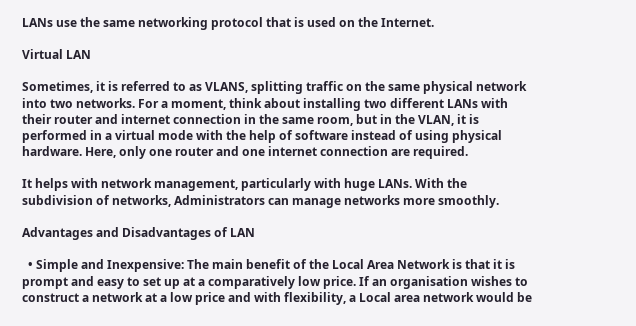LANs use the same networking protocol that is used on the Internet.

Virtual LAN

Sometimes, it is referred to as VLANS, splitting traffic on the same physical network into two networks. For a moment, think about installing two different LANs with their router and internet connection in the same room, but in the VLAN, it is performed in a virtual mode with the help of software instead of using physical hardware. Here, only one router and one internet connection are required.

It helps with network management, particularly with huge LANs. With the subdivision of networks, Administrators can manage networks more smoothly.

Advantages and Disadvantages of LAN

  • Simple and Inexpensive: The main benefit of the Local Area Network is that it is prompt and easy to set up at a comparatively low price. If an organisation wishes to construct a network at a low price and with flexibility, a Local area network would be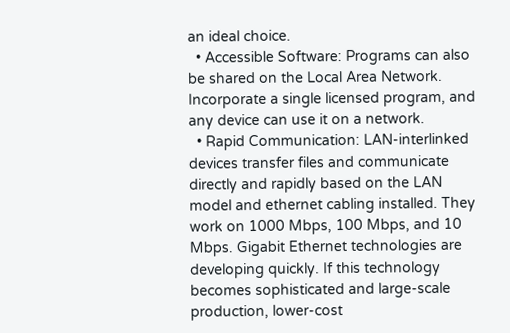an ideal choice.
  • Accessible Software: Programs can also be shared on the Local Area Network. Incorporate a single licensed program, and any device can use it on a network.
  • Rapid Communication: LAN-interlinked devices transfer files and communicate directly and rapidly based on the LAN model and ethernet cabling installed. They work on 1000 Mbps, 100 Mbps, and 10 Mbps. Gigabit Ethernet technologies are developing quickly. If this technology becomes sophisticated and large-scale production, lower-cost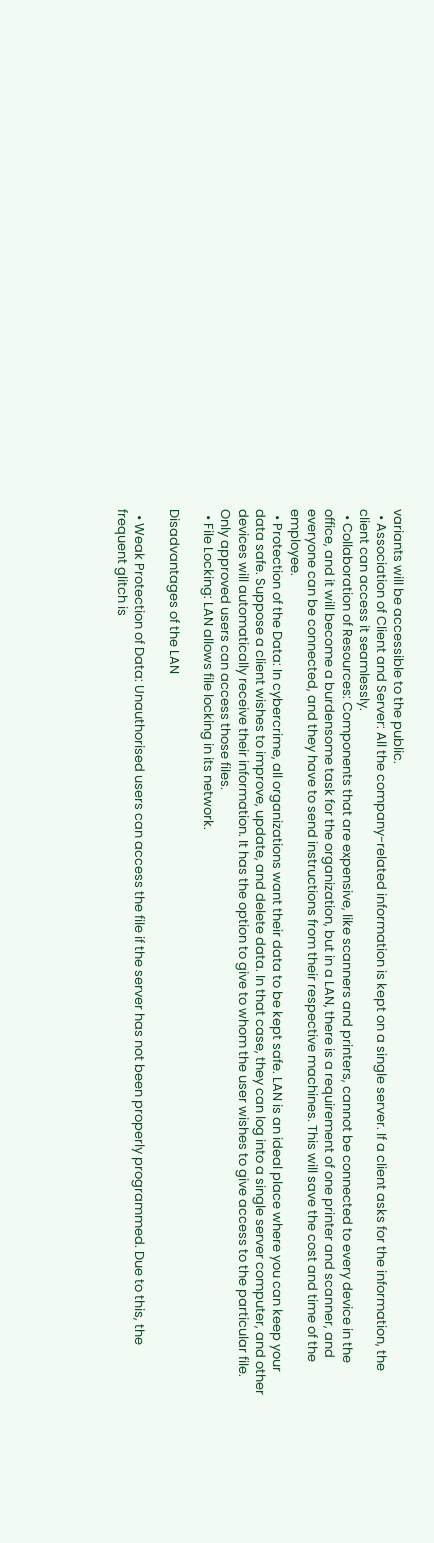variants will be accessible to the public.
  • Association of Client and Server: All the company-related information is kept on a single server. If a client asks for the information, the client can access it seamlessly.
  • Collaboration of Resources: Components that are expensive, like scanners and printers, cannot be connected to every device in the office, and it will become a burdensome task for the organization, but in a LAN, there is a requirement of one printer and scanner, and everyone can be connected, and they have to send instructions from their respective machines. This will save the cost and time of the employee.
  • Protection of the Data: In cybercrime, all organizations want their data to be kept safe. LAN is an ideal place where you can keep your data safe. Suppose a client wishes to improve, update, and delete data. In that case, they can log into a single server computer, and other devices will automatically receive their information. It has the option to give to whom the user wishes to give access to the particular file. Only approved users can access those files.
  • File Locking: LAN allows file locking in its network.

Disadvantages of the LAN

  • Weak Protection of Data: Unauthorised users can access the file if the server has not been properly programmed. Due to this, the frequent glitch is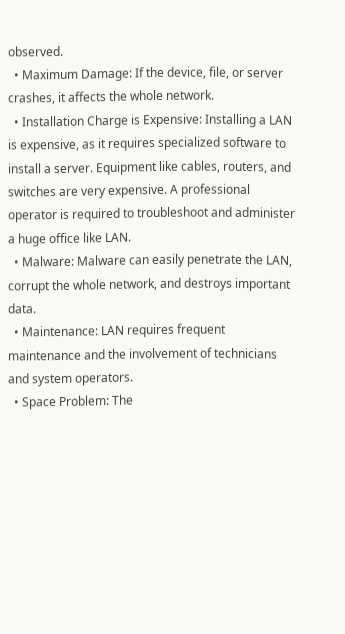observed.
  • Maximum Damage: If the device, file, or server crashes, it affects the whole network.
  • Installation Charge is Expensive: Installing a LAN is expensive, as it requires specialized software to install a server. Equipment like cables, routers, and switches are very expensive. A professional operator is required to troubleshoot and administer a huge office like LAN.
  • Malware: Malware can easily penetrate the LAN, corrupt the whole network, and destroys important data.
  • Maintenance: LAN requires frequent maintenance and the involvement of technicians and system operators.
  • Space Problem: The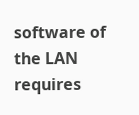software of the LAN requires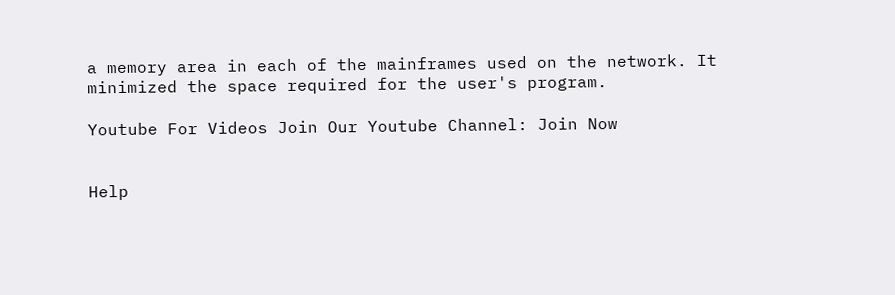a memory area in each of the mainframes used on the network. It minimized the space required for the user's program.

Youtube For Videos Join Our Youtube Channel: Join Now


Help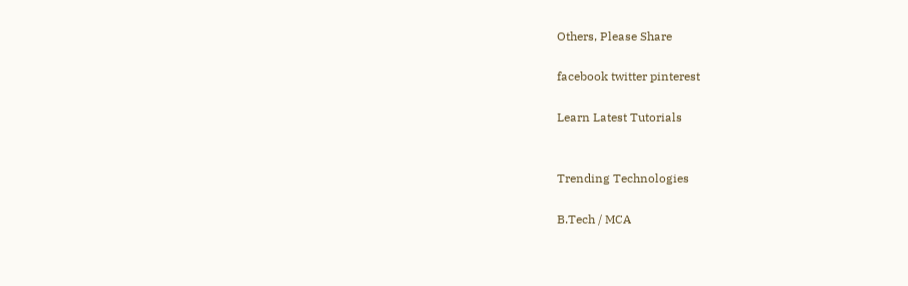Others, Please Share

facebook twitter pinterest

Learn Latest Tutorials


Trending Technologies

B.Tech / MCA